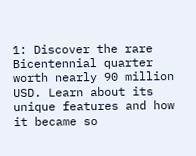1: Discover the rare Bicentennial quarter worth nearly 90 million USD. Learn about its unique features and how it became so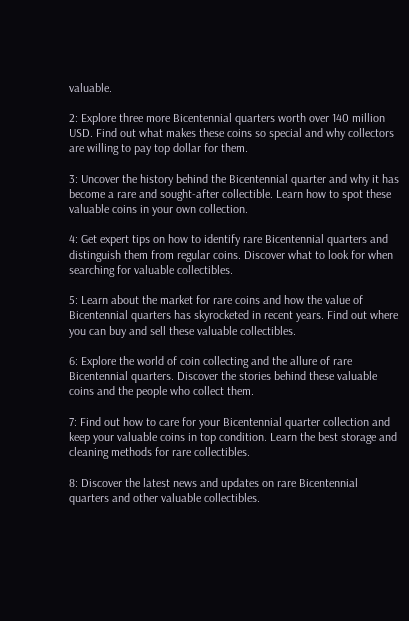valuable.

2: Explore three more Bicentennial quarters worth over 140 million USD. Find out what makes these coins so special and why collectors are willing to pay top dollar for them.

3: Uncover the history behind the Bicentennial quarter and why it has become a rare and sought-after collectible. Learn how to spot these valuable coins in your own collection.

4: Get expert tips on how to identify rare Bicentennial quarters and distinguish them from regular coins. Discover what to look for when searching for valuable collectibles.

5: Learn about the market for rare coins and how the value of Bicentennial quarters has skyrocketed in recent years. Find out where you can buy and sell these valuable collectibles.

6: Explore the world of coin collecting and the allure of rare Bicentennial quarters. Discover the stories behind these valuable coins and the people who collect them.

7: Find out how to care for your Bicentennial quarter collection and keep your valuable coins in top condition. Learn the best storage and cleaning methods for rare collectibles.

8: Discover the latest news and updates on rare Bicentennial quarters and other valuable collectibles.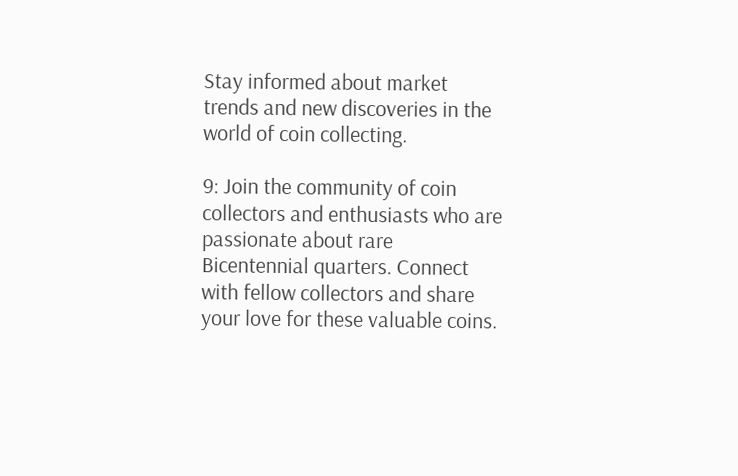Stay informed about market trends and new discoveries in the world of coin collecting.

9: Join the community of coin collectors and enthusiasts who are passionate about rare Bicentennial quarters. Connect with fellow collectors and share your love for these valuable coins.